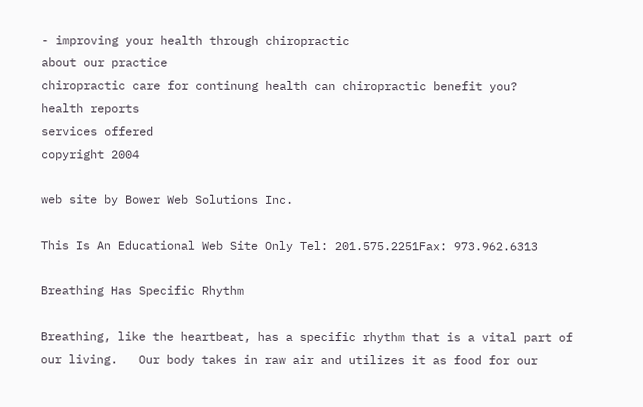- improving your health through chiropractic
about our practice
chiropractic care for continung health can chiropractic benefit you?
health reports
services offered
copyright 2004

web site by Bower Web Solutions Inc.

This Is An Educational Web Site Only Tel: 201.575.2251Fax: 973.962.6313

Breathing Has Specific Rhythm

Breathing, like the heartbeat, has a specific rhythm that is a vital part of our living.   Our body takes in raw air and utilizes it as food for our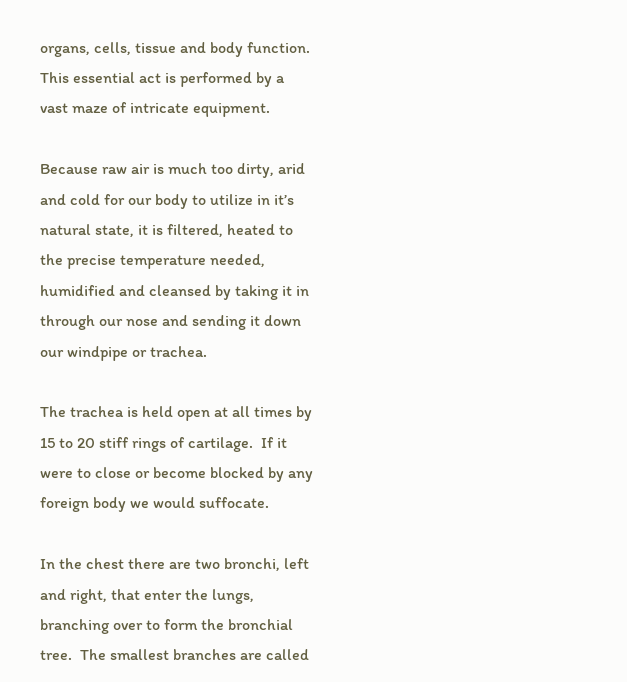organs, cells, tissue and body function.  This essential act is performed by a vast maze of intricate equipment.

Because raw air is much too dirty, arid and cold for our body to utilize in it’s natural state, it is filtered, heated to the precise temperature needed, humidified and cleansed by taking it in through our nose and sending it down our windpipe or trachea.

The trachea is held open at all times by 15 to 20 stiff rings of cartilage.  If it were to close or become blocked by any foreign body we would suffocate.

In the chest there are two bronchi, left and right, that enter the lungs, branching over to form the bronchial tree.  The smallest branches are called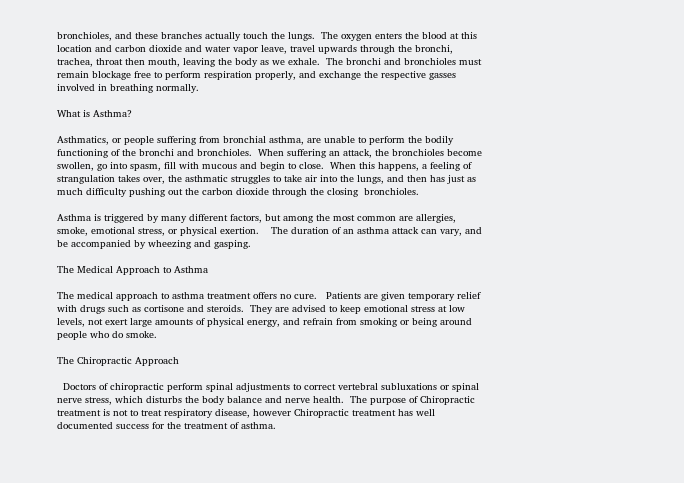bronchioles, and these branches actually touch the lungs.  The oxygen enters the blood at this location and carbon dioxide and water vapor leave, travel upwards through the bronchi, trachea, throat then mouth, leaving the body as we exhale.  The bronchi and bronchioles must remain blockage free to perform respiration properly, and exchange the respective gasses involved in breathing normally.

What is Asthma?

Asthmatics, or people suffering from bronchial asthma, are unable to perform the bodily functioning of the bronchi and bronchioles.  When suffering an attack, the bronchioles become swollen, go into spasm, fill with mucous and begin to close.  When this happens, a feeling of strangulation takes over, the asthmatic struggles to take air into the lungs, and then has just as much difficulty pushing out the carbon dioxide through the closing  bronchioles.

Asthma is triggered by many different factors, but among the most common are allergies, smoke, emotional stress, or physical exertion.    The duration of an asthma attack can vary, and be accompanied by wheezing and gasping.

The Medical Approach to Asthma

The medical approach to asthma treatment offers no cure.   Patients are given temporary relief with drugs such as cortisone and steroids.  They are advised to keep emotional stress at low levels, not exert large amounts of physical energy, and refrain from smoking or being around people who do smoke.

The Chiropractic Approach

  Doctors of chiropractic perform spinal adjustments to correct vertebral subluxations or spinal nerve stress, which disturbs the body balance and nerve health.  The purpose of Chiropractic treatment is not to treat respiratory disease, however Chiropractic treatment has well documented success for the treatment of asthma.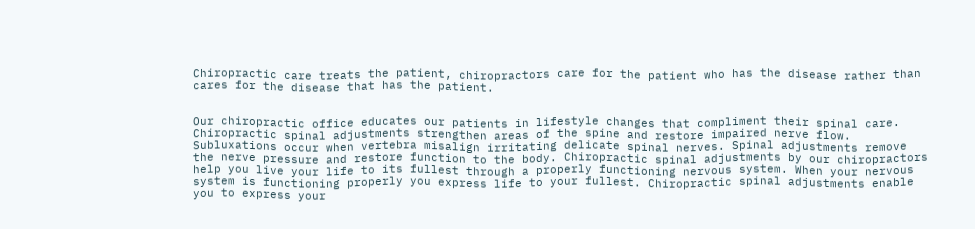Chiropractic care treats the patient, chiropractors care for the patient who has the disease rather than cares for the disease that has the patient.


Our chiropractic office educates our patients in lifestyle changes that compliment their spinal care. Chiropractic spinal adjustments strengthen areas of the spine and restore impaired nerve flow. Subluxations occur when vertebra misalign irritating delicate spinal nerves. Spinal adjustments remove the nerve pressure and restore function to the body. Chiropractic spinal adjustments by our chiropractors help you live your life to its fullest through a properly functioning nervous system. When your nervous system is functioning properly you express life to your fullest. Chiropractic spinal adjustments enable you to express your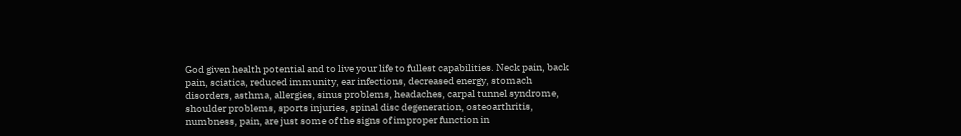God given health potential and to live your life to fullest capabilities. Neck pain, back pain, sciatica, reduced immunity, ear infections, decreased energy, stomach disorders, asthma, allergies, sinus problems, headaches, carpal tunnel syndrome, shoulder problems, sports injuries, spinal disc degeneration, osteoarthritis, numbness, pain, are just some of the signs of improper function in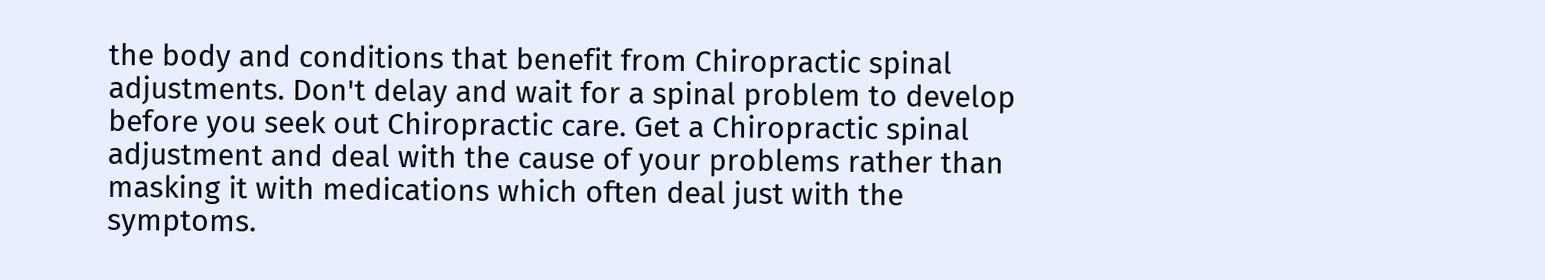the body and conditions that benefit from Chiropractic spinal adjustments. Don't delay and wait for a spinal problem to develop before you seek out Chiropractic care. Get a Chiropractic spinal adjustment and deal with the cause of your problems rather than masking it with medications which often deal just with the symptoms.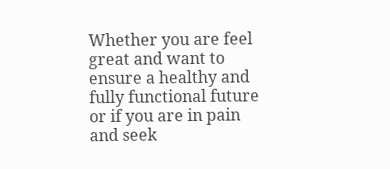Whether you are feel great and want to ensure a healthy and fully functional future or if you are in pain and seek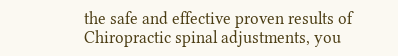the safe and effective proven results of Chiropractic spinal adjustments, you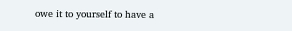owe it to yourself to have a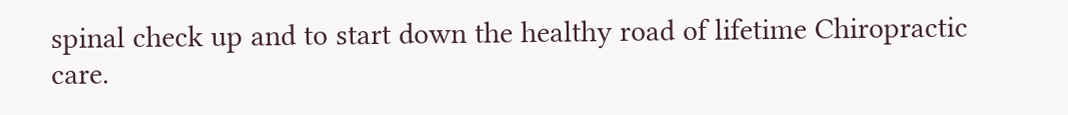spinal check up and to start down the healthy road of lifetime Chiropractic care.